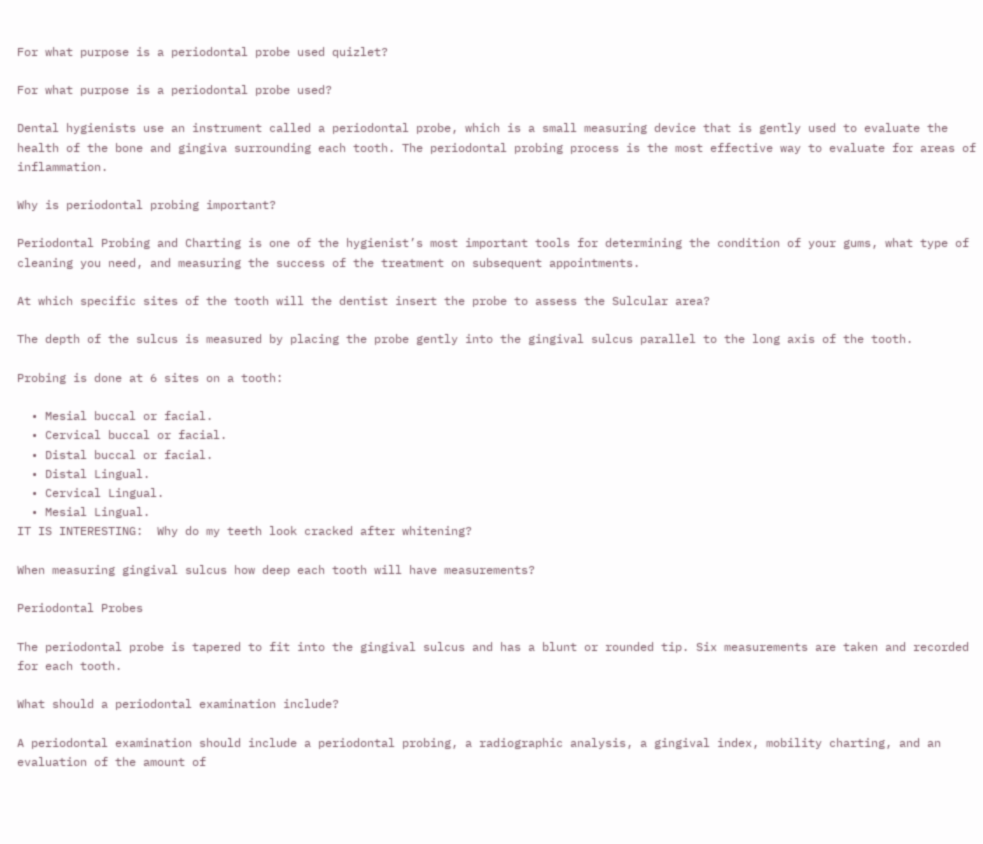For what purpose is a periodontal probe used quizlet?

For what purpose is a periodontal probe used?

Dental hygienists use an instrument called a periodontal probe, which is a small measuring device that is gently used to evaluate the health of the bone and gingiva surrounding each tooth. The periodontal probing process is the most effective way to evaluate for areas of inflammation.

Why is periodontal probing important?

Periodontal Probing and Charting is one of the hygienist’s most important tools for determining the condition of your gums, what type of cleaning you need, and measuring the success of the treatment on subsequent appointments.

At which specific sites of the tooth will the dentist insert the probe to assess the Sulcular area?

The depth of the sulcus is measured by placing the probe gently into the gingival sulcus parallel to the long axis of the tooth.

Probing is done at 6 sites on a tooth:

  • Mesial buccal or facial.
  • Cervical buccal or facial.
  • Distal buccal or facial.
  • Distal Lingual.
  • Cervical Lingual.
  • Mesial Lingual.
IT IS INTERESTING:  Why do my teeth look cracked after whitening?

When measuring gingival sulcus how deep each tooth will have measurements?

Periodontal Probes

The periodontal probe is tapered to fit into the gingival sulcus and has a blunt or rounded tip. Six measurements are taken and recorded for each tooth.

What should a periodontal examination include?

A periodontal examination should include a periodontal probing, a radiographic analysis, a gingival index, mobility charting, and an evaluation of the amount of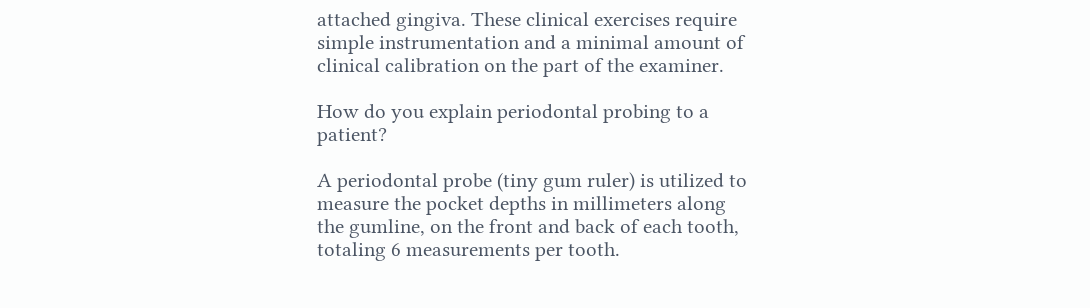attached gingiva. These clinical exercises require simple instrumentation and a minimal amount of clinical calibration on the part of the examiner.

How do you explain periodontal probing to a patient?

A periodontal probe (tiny gum ruler) is utilized to measure the pocket depths in millimeters along the gumline, on the front and back of each tooth, totaling 6 measurements per tooth.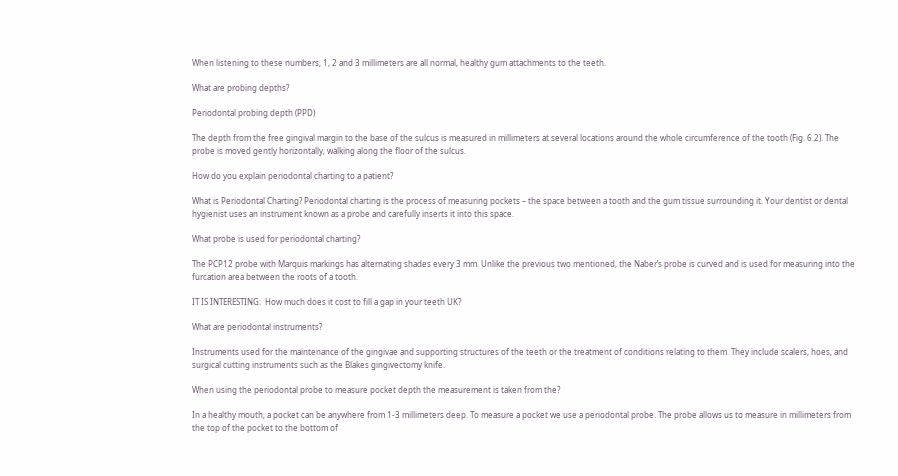When listening to these numbers, 1, 2 and 3 millimeters are all normal, healthy gum attachments to the teeth.

What are probing depths?

Periodontal probing depth (PPD)

The depth from the free gingival margin to the base of the sulcus is measured in millimeters at several locations around the whole circumference of the tooth (Fig. 6.2). The probe is moved gently horizontally, walking along the floor of the sulcus.

How do you explain periodontal charting to a patient?

What is Periodontal Charting? Periodontal charting is the process of measuring pockets – the space between a tooth and the gum tissue surrounding it. Your dentist or dental hygienist uses an instrument known as a probe and carefully inserts it into this space.

What probe is used for periodontal charting?

The PCP12 probe with Marquis markings has alternating shades every 3 mm. Unlike the previous two mentioned, the Naber’s probe is curved and is used for measuring into the furcation area between the roots of a tooth.

IT IS INTERESTING:  How much does it cost to fill a gap in your teeth UK?

What are periodontal instruments?

Instruments used for the maintenance of the gingivae and supporting structures of the teeth or the treatment of conditions relating to them. They include scalers, hoes, and surgical cutting instruments such as the Blakes gingivectomy knife.

When using the periodontal probe to measure pocket depth the measurement is taken from the?

In a healthy mouth, a pocket can be anywhere from 1-3 millimeters deep. To measure a pocket we use a periodontal probe. The probe allows us to measure in millimeters from the top of the pocket to the bottom of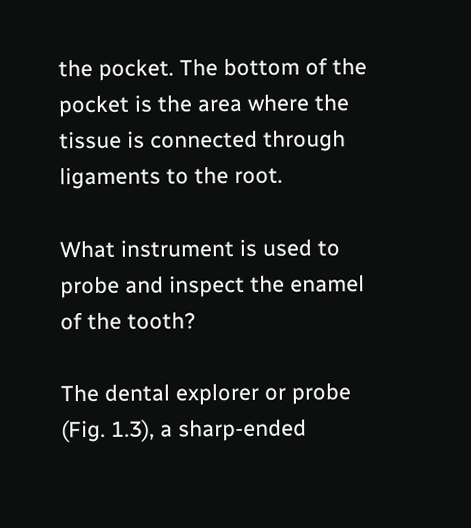the pocket. The bottom of the pocket is the area where the tissue is connected through ligaments to the root.

What instrument is used to probe and inspect the enamel of the tooth?

The dental explorer or probe (Fig. 1.3), a sharp-ended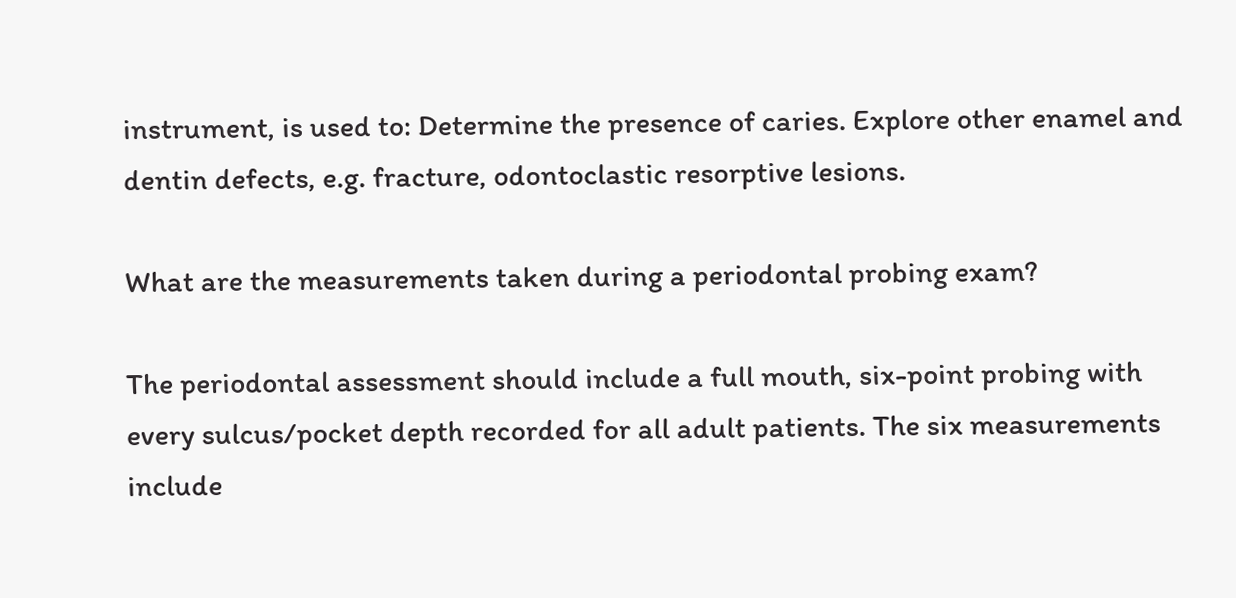instrument, is used to: Determine the presence of caries. Explore other enamel and dentin defects, e.g. fracture, odontoclastic resorptive lesions.

What are the measurements taken during a periodontal probing exam?

The periodontal assessment should include a full mouth, six-point probing with every sulcus/pocket depth recorded for all adult patients. The six measurements include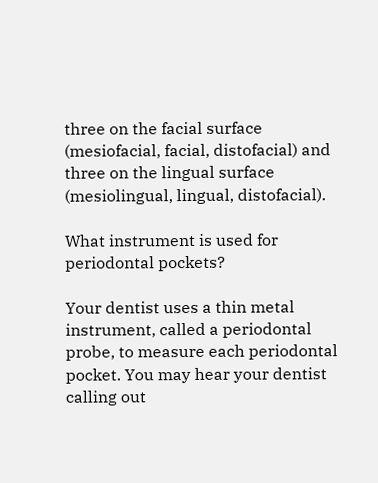three on the facial surface (mesiofacial, facial, distofacial) and three on the lingual surface (mesiolingual, lingual, distofacial).

What instrument is used for periodontal pockets?

Your dentist uses a thin metal instrument, called a periodontal probe, to measure each periodontal pocket. You may hear your dentist calling out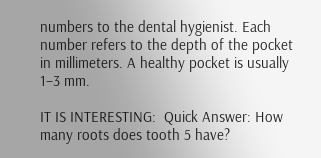numbers to the dental hygienist. Each number refers to the depth of the pocket in millimeters. A healthy pocket is usually 1–3 mm.

IT IS INTERESTING:  Quick Answer: How many roots does tooth 5 have?